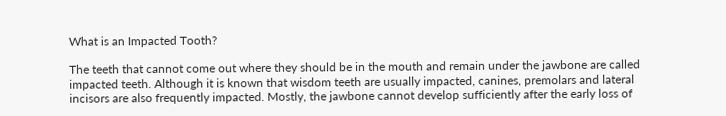What is an Impacted Tooth?

The teeth that cannot come out where they should be in the mouth and remain under the jawbone are called impacted teeth. Although it is known that wisdom teeth are usually impacted, canines, premolars and lateral incisors are also frequently impacted. Mostly, the jawbone cannot develop sufficiently after the early loss of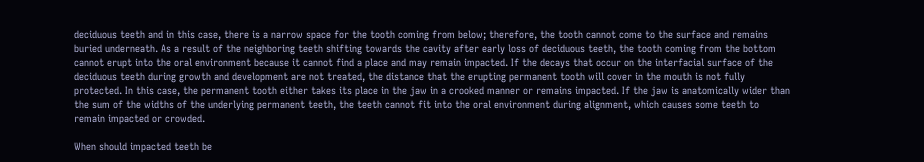deciduous teeth and in this case, there is a narrow space for the tooth coming from below; therefore, the tooth cannot come to the surface and remains buried underneath. As a result of the neighboring teeth shifting towards the cavity after early loss of deciduous teeth, the tooth coming from the bottom cannot erupt into the oral environment because it cannot find a place and may remain impacted. If the decays that occur on the interfacial surface of the deciduous teeth during growth and development are not treated, the distance that the erupting permanent tooth will cover in the mouth is not fully protected. In this case, the permanent tooth either takes its place in the jaw in a crooked manner or remains impacted. If the jaw is anatomically wider than the sum of the widths of the underlying permanent teeth, the teeth cannot fit into the oral environment during alignment, which causes some teeth to remain impacted or crowded.

When should impacted teeth be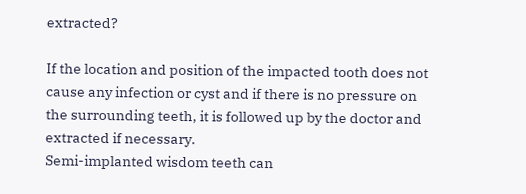extracted?

If the location and position of the impacted tooth does not cause any infection or cyst and if there is no pressure on the surrounding teeth, it is followed up by the doctor and extracted if necessary.
Semi-implanted wisdom teeth can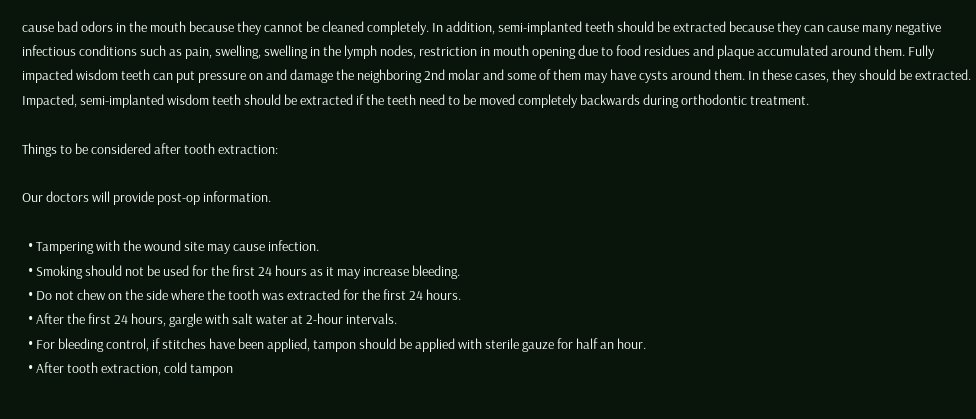cause bad odors in the mouth because they cannot be cleaned completely. In addition, semi-implanted teeth should be extracted because they can cause many negative infectious conditions such as pain, swelling, swelling in the lymph nodes, restriction in mouth opening due to food residues and plaque accumulated around them. Fully impacted wisdom teeth can put pressure on and damage the neighboring 2nd molar and some of them may have cysts around them. In these cases, they should be extracted.
Impacted, semi-implanted wisdom teeth should be extracted if the teeth need to be moved completely backwards during orthodontic treatment.

Things to be considered after tooth extraction:

Our doctors will provide post-op information.

  • Tampering with the wound site may cause infection.
  • Smoking should not be used for the first 24 hours as it may increase bleeding.
  • Do not chew on the side where the tooth was extracted for the first 24 hours.
  • After the first 24 hours, gargle with salt water at 2-hour intervals.
  • For bleeding control, if stitches have been applied, tampon should be applied with sterile gauze for half an hour.
  • After tooth extraction, cold tampon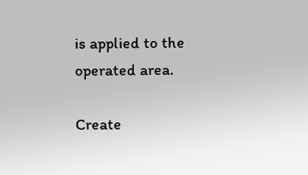is applied to the operated area.

Create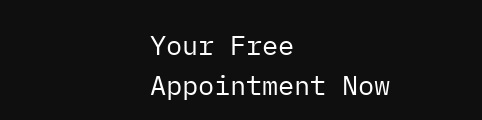Your Free Appointment Now